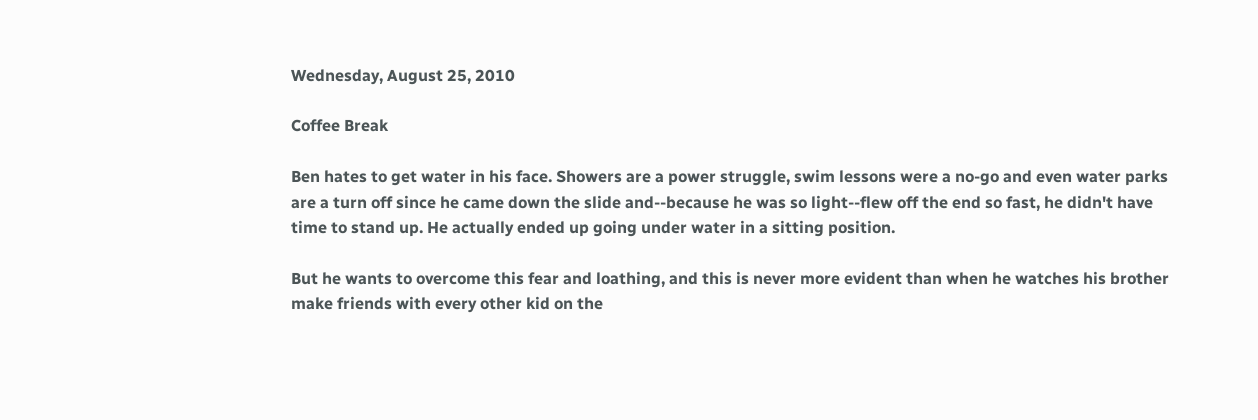Wednesday, August 25, 2010

Coffee Break

Ben hates to get water in his face. Showers are a power struggle, swim lessons were a no-go and even water parks are a turn off since he came down the slide and--because he was so light--flew off the end so fast, he didn't have time to stand up. He actually ended up going under water in a sitting position.

But he wants to overcome this fear and loathing, and this is never more evident than when he watches his brother make friends with every other kid on the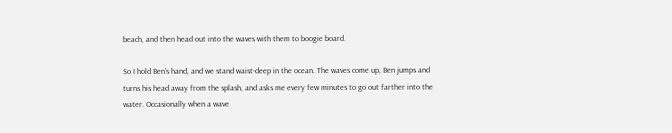beach, and then head out into the waves with them to boogie board.

So I hold Ben's hand, and we stand waist-deep in the ocean. The waves come up, Ben jumps and turns his head away from the splash, and asks me every few minutes to go out farther into the water. Occasionally when a wave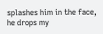splashes him in the face, he drops my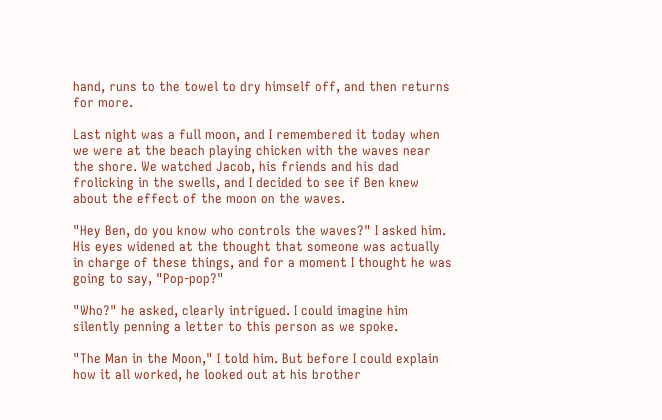hand, runs to the towel to dry himself off, and then returns for more.

Last night was a full moon, and I remembered it today when we were at the beach playing chicken with the waves near the shore. We watched Jacob, his friends and his dad frolicking in the swells, and I decided to see if Ben knew about the effect of the moon on the waves.

"Hey Ben, do you know who controls the waves?" I asked him. His eyes widened at the thought that someone was actually in charge of these things, and for a moment I thought he was going to say, "Pop-pop?"

"Who?" he asked, clearly intrigued. I could imagine him silently penning a letter to this person as we spoke.

"The Man in the Moon," I told him. But before I could explain how it all worked, he looked out at his brother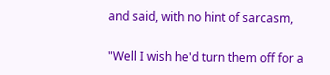and said, with no hint of sarcasm,

"Well I wish he'd turn them off for a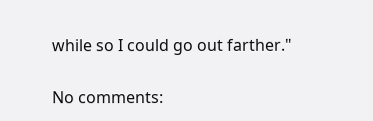while so I could go out farther."

No comments: